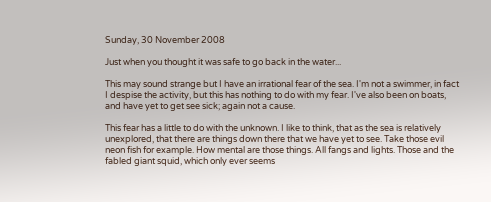Sunday, 30 November 2008

Just when you thought it was safe to go back in the water...

This may sound strange but I have an irrational fear of the sea. I'm not a swimmer, in fact I despise the activity, but this has nothing to do with my fear. I've also been on boats, and have yet to get see sick; again not a cause.

This fear has a little to do with the unknown. I like to think, that as the sea is relatively unexplored, that there are things down there that we have yet to see. Take those evil neon fish for example. How mental are those things. All fangs and lights. Those and the fabled giant squid, which only ever seems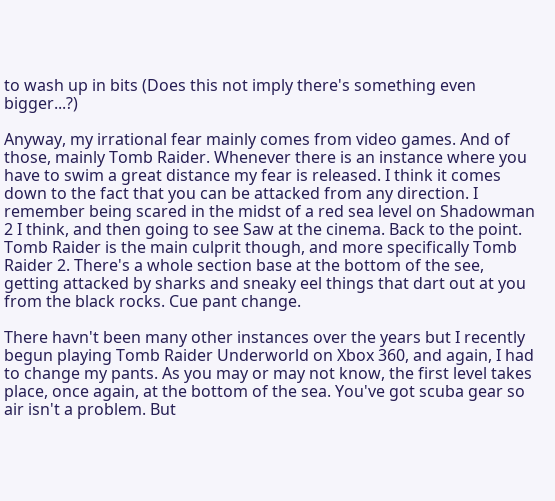to wash up in bits (Does this not imply there's something even bigger...?)

Anyway, my irrational fear mainly comes from video games. And of those, mainly Tomb Raider. Whenever there is an instance where you have to swim a great distance my fear is released. I think it comes down to the fact that you can be attacked from any direction. I remember being scared in the midst of a red sea level on Shadowman 2 I think, and then going to see Saw at the cinema. Back to the point. Tomb Raider is the main culprit though, and more specifically Tomb Raider 2. There's a whole section base at the bottom of the see, getting attacked by sharks and sneaky eel things that dart out at you from the black rocks. Cue pant change.

There havn't been many other instances over the years but I recently begun playing Tomb Raider Underworld on Xbox 360, and again, I had to change my pants. As you may or may not know, the first level takes place, once again, at the bottom of the sea. You've got scuba gear so air isn't a problem. But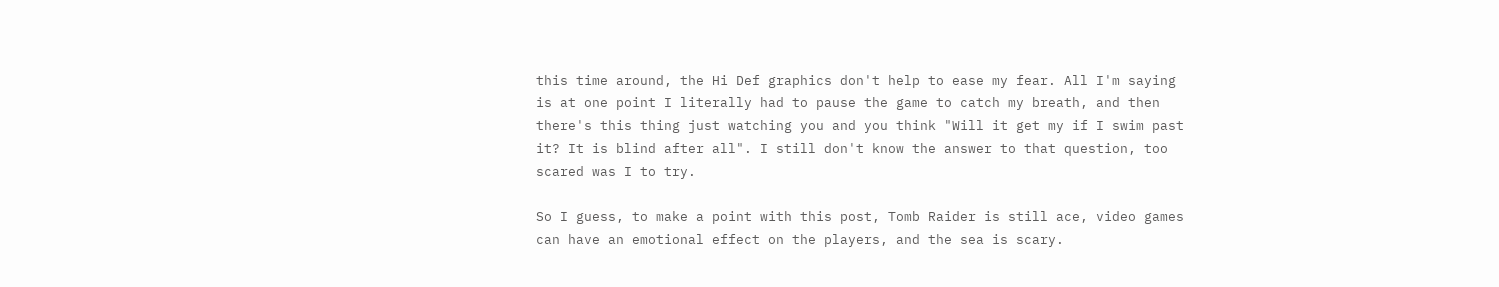this time around, the Hi Def graphics don't help to ease my fear. All I'm saying is at one point I literally had to pause the game to catch my breath, and then there's this thing just watching you and you think "Will it get my if I swim past it? It is blind after all". I still don't know the answer to that question, too scared was I to try.

So I guess, to make a point with this post, Tomb Raider is still ace, video games can have an emotional effect on the players, and the sea is scary.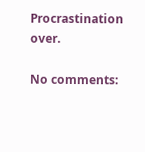Procrastination over.

No comments: